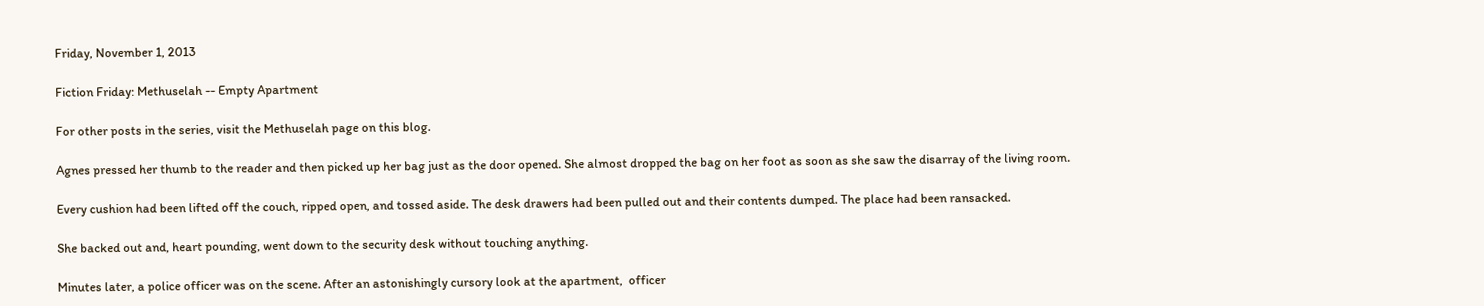Friday, November 1, 2013

Fiction Friday: Methuselah -- Empty Apartment

For other posts in the series, visit the Methuselah page on this blog.

Agnes pressed her thumb to the reader and then picked up her bag just as the door opened. She almost dropped the bag on her foot as soon as she saw the disarray of the living room.

Every cushion had been lifted off the couch, ripped open, and tossed aside. The desk drawers had been pulled out and their contents dumped. The place had been ransacked.

She backed out and, heart pounding, went down to the security desk without touching anything.

Minutes later, a police officer was on the scene. After an astonishingly cursory look at the apartment,  officer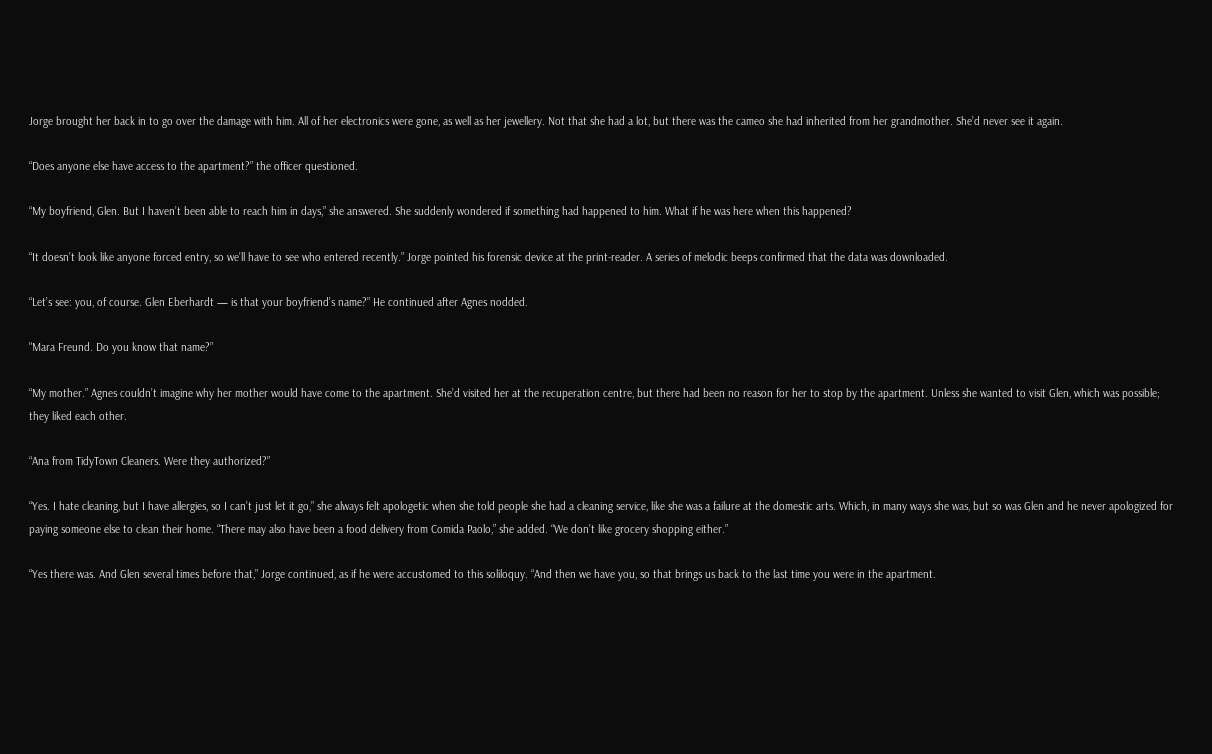Jorge brought her back in to go over the damage with him. All of her electronics were gone, as well as her jewellery. Not that she had a lot, but there was the cameo she had inherited from her grandmother. She’d never see it again.

“Does anyone else have access to the apartment?” the officer questioned.

“My boyfriend, Glen. But I haven’t been able to reach him in days,” she answered. She suddenly wondered if something had happened to him. What if he was here when this happened?

“It doesn’t look like anyone forced entry, so we’ll have to see who entered recently.” Jorge pointed his forensic device at the print-reader. A series of melodic beeps confirmed that the data was downloaded.

“Let’s see: you, of course. Glen Eberhardt — is that your boyfriend’s name?” He continued after Agnes nodded.

"Mara Freund. Do you know that name?”

“My mother.” Agnes couldn’t imagine why her mother would have come to the apartment. She’d visited her at the recuperation centre, but there had been no reason for her to stop by the apartment. Unless she wanted to visit Glen, which was possible; they liked each other.

“Ana from TidyTown Cleaners. Were they authorized?”

“Yes. I hate cleaning, but I have allergies, so I can’t just let it go,” she always felt apologetic when she told people she had a cleaning service, like she was a failure at the domestic arts. Which, in many ways she was, but so was Glen and he never apologized for paying someone else to clean their home. “There may also have been a food delivery from Comida Paolo,” she added. “We don’t like grocery shopping either.”

“Yes there was. And Glen several times before that,” Jorge continued, as if he were accustomed to this soliloquy. “And then we have you, so that brings us back to the last time you were in the apartment.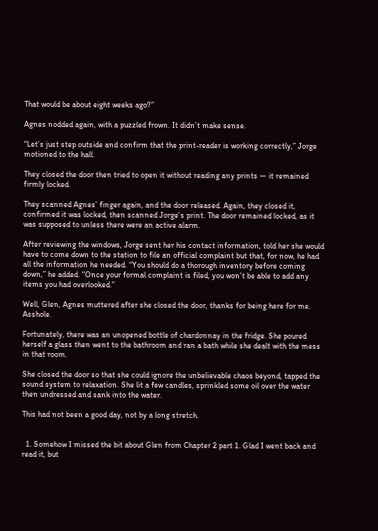That would be about eight weeks ago?”

Agnes nodded again, with a puzzled frown. It didn’t make sense.

“Let’s just step outside and confirm that the print-reader is working correctly,” Jorge motioned to the hall.

They closed the door then tried to open it without reading any prints — it remained firmly locked.

They scanned Agnes’ finger again, and the door released. Again, they closed it, confirmed it was locked, then scanned Jorge’s print. The door remained locked, as it was supposed to unless there were an active alarm.

After reviewing the windows, Jorge sent her his contact information, told her she would have to come down to the station to file an official complaint but that, for now, he had all the information he needed. “You should do a thorough inventory before coming down,” he added. “Once your formal complaint is filed, you won’t be able to add any items you had overlooked.”

Well, Glen, Agnes muttered after she closed the door, thanks for being here for me. Asshole.

Fortunately, there was an unopened bottle of chardonnay in the fridge. She poured herself a glass then went to the bathroom and ran a bath while she dealt with the mess in that room.

She closed the door so that she could ignore the unbelievable chaos beyond, tapped the sound system to relaxation. She lit a few candles, sprinkled some oil over the water then undressed and sank into the water.

This had not been a good day, not by a long stretch.


  1. Somehow I missed the bit about Glen from Chapter 2 part 1. Glad I went back and read it, but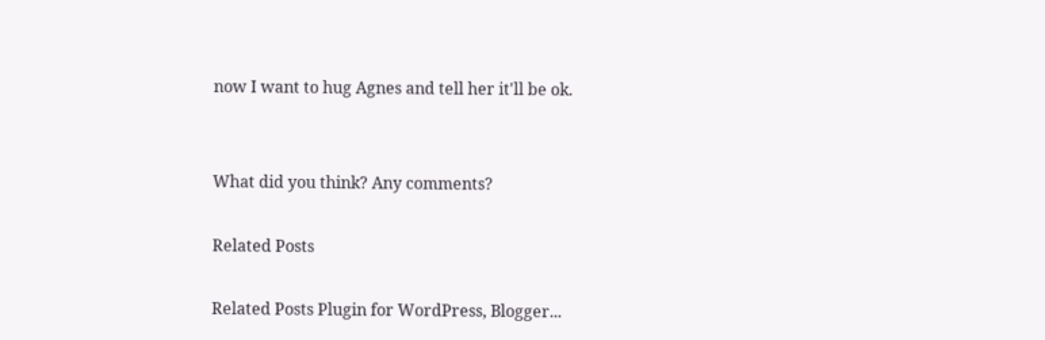now I want to hug Agnes and tell her it'll be ok.


What did you think? Any comments?

Related Posts

Related Posts Plugin for WordPress, Blogger...